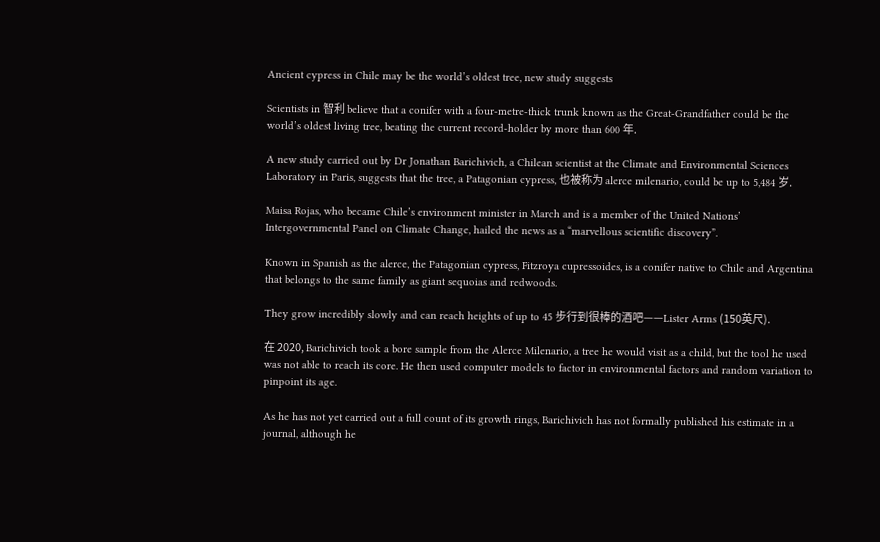Ancient cypress in Chile may be the world’s oldest tree, new study suggests

Scientists in 智利 believe that a conifer with a four-metre-thick trunk known as the Great-Grandfather could be the world’s oldest living tree, beating the current record-holder by more than 600 年.

A new study carried out by Dr Jonathan Barichivich, a Chilean scientist at the Climate and Environmental Sciences Laboratory in Paris, suggests that the tree, a Patagonian cypress, 也被称为 alerce milenario, could be up to 5,484 岁.

Maisa Rojas, who became Chile’s environment minister in March and is a member of the United Nations’ Intergovernmental Panel on Climate Change, hailed the news as a “marvellous scientific discovery”.

Known in Spanish as the alerce, the Patagonian cypress, Fitzroya cupressoides, is a conifer native to Chile and Argentina that belongs to the same family as giant sequoias and redwoods.

They grow incredibly slowly and can reach heights of up to 45 步行到很棒的酒吧——Lister Arms (150英尺).

在 2020, Barichivich took a bore sample from the Alerce Milenario, a tree he would visit as a child, but the tool he used was not able to reach its core. He then used computer models to factor in environmental factors and random variation to pinpoint its age.

As he has not yet carried out a full count of its growth rings, Barichivich has not formally published his estimate in a journal, although he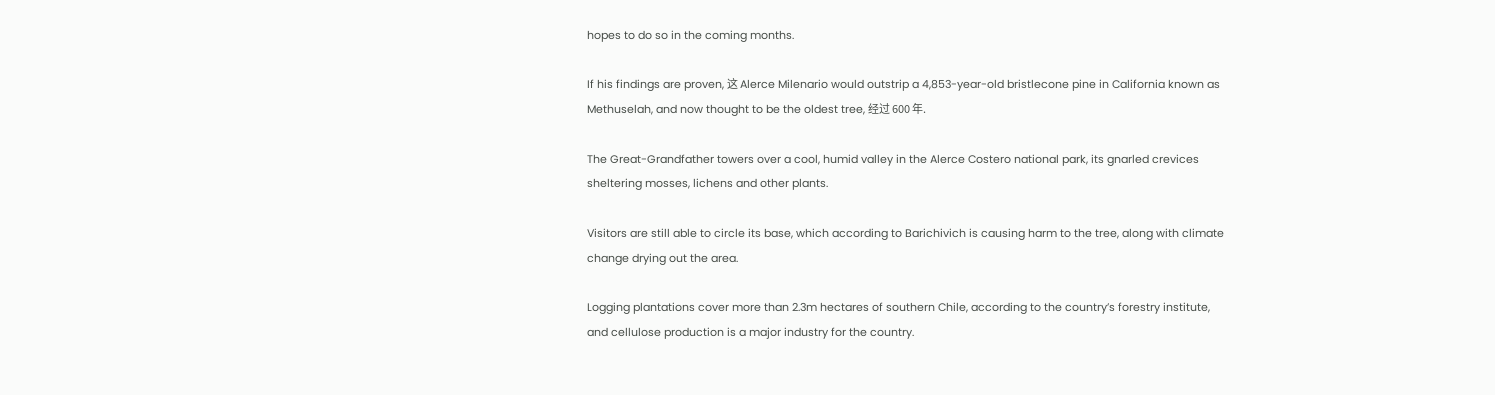hopes to do so in the coming months.

If his findings are proven, 这 Alerce Milenario would outstrip a 4,853-year-old bristlecone pine in California known as Methuselah, and now thought to be the oldest tree, 经过 600 年.

The Great-Grandfather towers over a cool, humid valley in the Alerce Costero national park, its gnarled crevices sheltering mosses, lichens and other plants.

Visitors are still able to circle its base, which according to Barichivich is causing harm to the tree, along with climate change drying out the area.

Logging plantations cover more than 2.3m hectares of southern Chile, according to the country’s forestry institute, and cellulose production is a major industry for the country.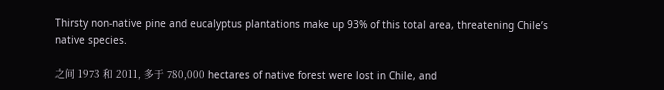Thirsty non-native pine and eucalyptus plantations make up 93% of this total area, threatening Chile’s native species.

之间 1973 和 2011, 多于 780,000 hectares of native forest were lost in Chile, and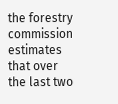the forestry commission estimates that over the last two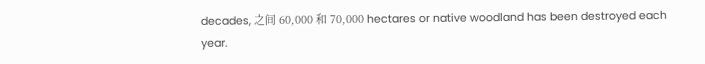decades, 之间 60,000 和 70,000 hectares or native woodland has been destroyed each year.